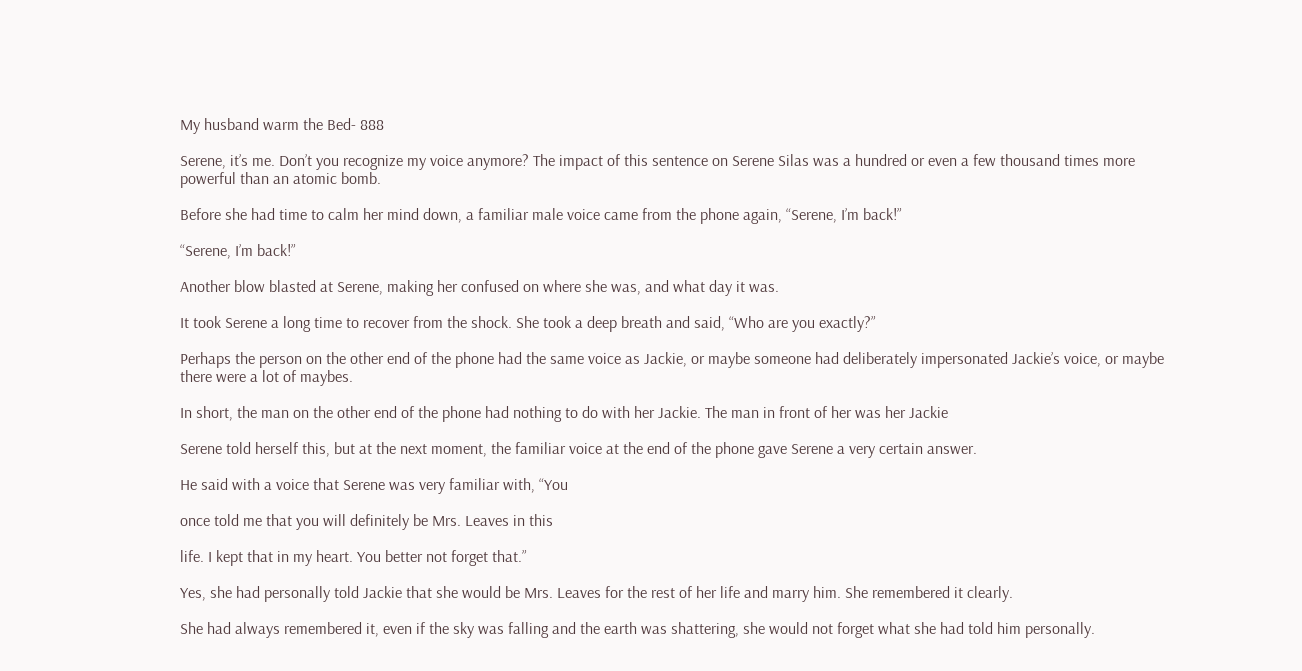My husband warm the Bed- 888

Serene, it’s me. Don’t you recognize my voice anymore? The impact of this sentence on Serene Silas was a hundred or even a few thousand times more powerful than an atomic bomb.

Before she had time to calm her mind down, a familiar male voice came from the phone again, “Serene, I’m back!”

“Serene, I’m back!”

Another blow blasted at Serene, making her confused on where she was, and what day it was.

It took Serene a long time to recover from the shock. She took a deep breath and said, “Who are you exactly?”

Perhaps the person on the other end of the phone had the same voice as Jackie, or maybe someone had deliberately impersonated Jackie’s voice, or maybe there were a lot of maybes.

In short, the man on the other end of the phone had nothing to do with her Jackie. The man in front of her was her Jackie

Serene told herself this, but at the next moment, the familiar voice at the end of the phone gave Serene a very certain answer.

He said with a voice that Serene was very familiar with, “You

once told me that you will definitely be Mrs. Leaves in this

life. I kept that in my heart. You better not forget that.”

Yes, she had personally told Jackie that she would be Mrs. Leaves for the rest of her life and marry him. She remembered it clearly.

She had always remembered it, even if the sky was falling and the earth was shattering, she would not forget what she had told him personally.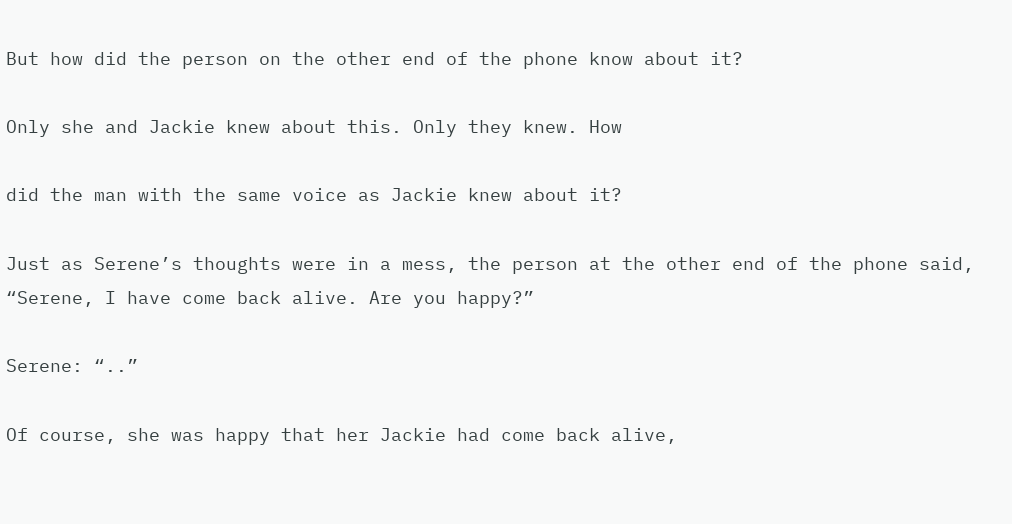But how did the person on the other end of the phone know about it?

Only she and Jackie knew about this. Only they knew. How

did the man with the same voice as Jackie knew about it?

Just as Serene’s thoughts were in a mess, the person at the other end of the phone said, “Serene, I have come back alive. Are you happy?”

Serene: “..”

Of course, she was happy that her Jackie had come back alive,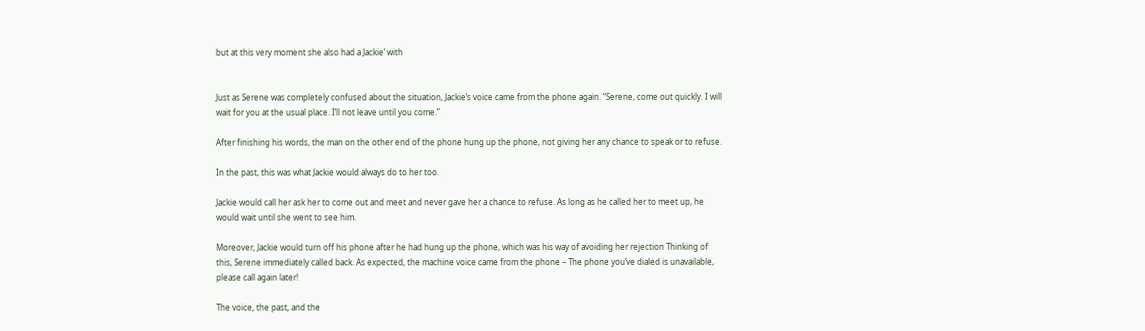but at this very moment she also had a Jackie’ with


Just as Serene was completely confused about the situation, Jackie’s voice came from the phone again. “Serene, come out quickly. I will wait for you at the usual place. I’ll not leave until you come.”

After finishing his words, the man on the other end of the phone hung up the phone, not giving her any chance to speak or to refuse.

In the past, this was what Jackie would always do to her too.

Jackie would call her ask her to come out and meet and never gave her a chance to refuse. As long as he called her to meet up, he would wait until she went to see him.

Moreover, Jackie would turn off his phone after he had hung up the phone, which was his way of avoiding her rejection Thinking of this, Serene immediately called back. As expected, the machine voice came from the phone – The phone you’ve dialed is unavailable, please call again later!

The voice, the past, and the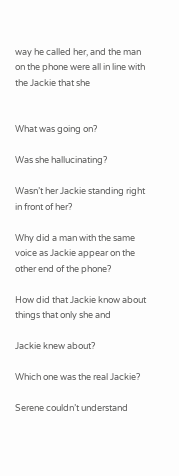way he called her, and the man on the phone were all in line with the Jackie that she


What was going on?

Was she hallucinating?

Wasn’t her Jackie standing right in front of her?

Why did a man with the same voice as Jackie appear on the other end of the phone?

How did that Jackie know about things that only she and

Jackie knew about?

Which one was the real Jackie?

Serene couldn’t understand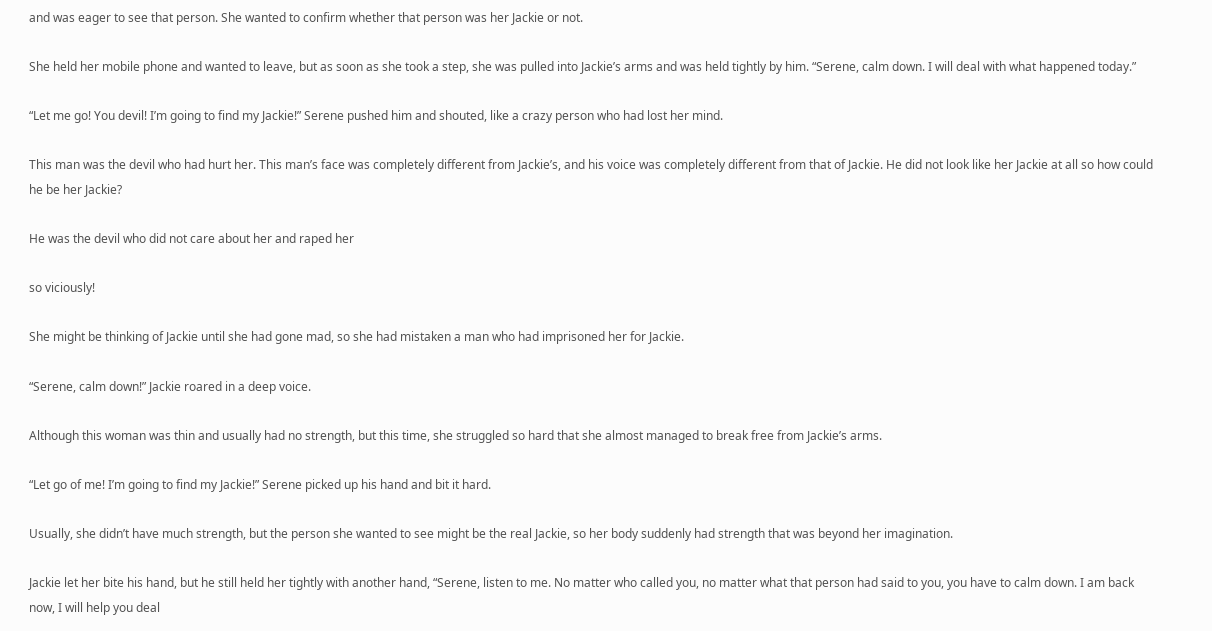and was eager to see that person. She wanted to confirm whether that person was her Jackie or not.

She held her mobile phone and wanted to leave, but as soon as she took a step, she was pulled into Jackie’s arms and was held tightly by him. “Serene, calm down. I will deal with what happened today.”

“Let me go! You devil! I’m going to find my Jackie!” Serene pushed him and shouted, like a crazy person who had lost her mind.

This man was the devil who had hurt her. This man’s face was completely different from Jackie’s, and his voice was completely different from that of Jackie. He did not look like her Jackie at all so how could he be her Jackie?

He was the devil who did not care about her and raped her

so viciously!

She might be thinking of Jackie until she had gone mad, so she had mistaken a man who had imprisoned her for Jackie.

“Serene, calm down!” Jackie roared in a deep voice.

Although this woman was thin and usually had no strength, but this time, she struggled so hard that she almost managed to break free from Jackie’s arms.

“Let go of me! I’m going to find my Jackie!” Serene picked up his hand and bit it hard.

Usually, she didn’t have much strength, but the person she wanted to see might be the real Jackie, so her body suddenly had strength that was beyond her imagination.

Jackie let her bite his hand, but he still held her tightly with another hand, “Serene, listen to me. No matter who called you, no matter what that person had said to you, you have to calm down. I am back now, I will help you deal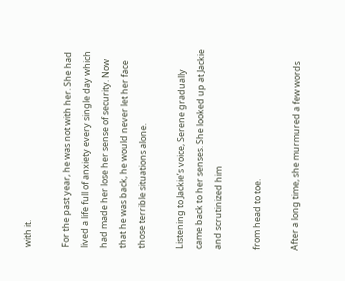with it.

For the past year, he was not with her. She had lived a life full of anxiety every single day which had made her lose her sense of security. Now that he was back, he would never let her face those terrible situations alone.

Listening to Jackie’s voice, Serene gradually came back to her senses. She looked up at Jackie and scrutinized him

from head to toe.

After a long time, she murmured a few words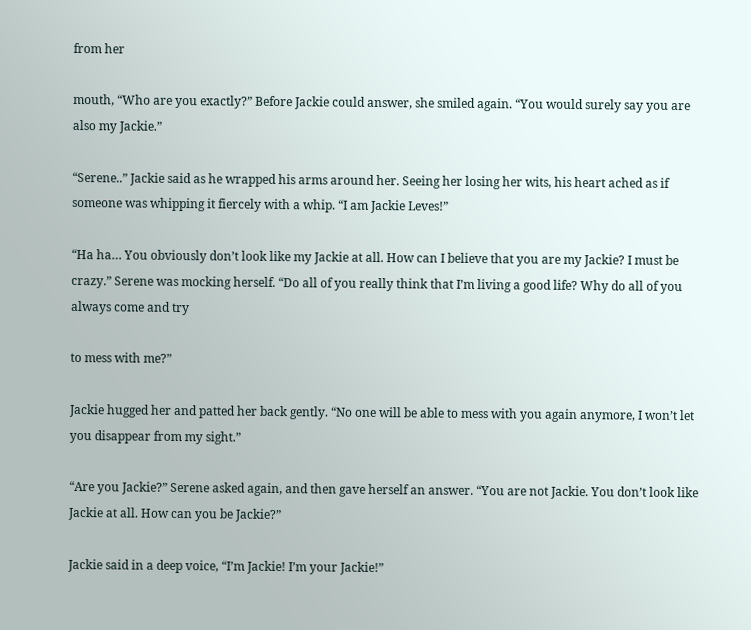from her

mouth, “Who are you exactly?” Before Jackie could answer, she smiled again. “You would surely say you are also my Jackie.”

“Serene..” Jackie said as he wrapped his arms around her. Seeing her losing her wits, his heart ached as if someone was whipping it fiercely with a whip. “I am Jackie Leves!”

“Ha ha… You obviously don’t look like my Jackie at all. How can I believe that you are my Jackie? I must be crazy.” Serene was mocking herself. “Do all of you really think that I’m living a good life? Why do all of you always come and try

to mess with me?”

Jackie hugged her and patted her back gently. “No one will be able to mess with you again anymore, I won’t let you disappear from my sight.”

“Are you Jackie?” Serene asked again, and then gave herself an answer. “You are not Jackie. You don’t look like Jackie at all. How can you be Jackie?”

Jackie said in a deep voice, “I’m Jackie! I’m your Jackie!”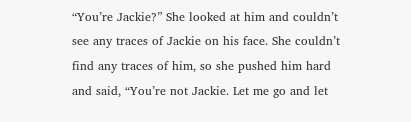“You’re Jackie?” She looked at him and couldn’t see any traces of Jackie on his face. She couldn’t find any traces of him, so she pushed him hard and said, “You’re not Jackie. Let me go and let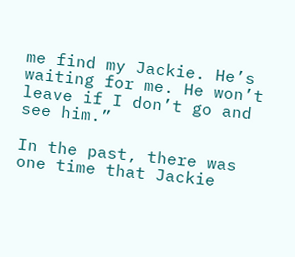me find my Jackie. He’s waiting for me. He won’t leave if I don’t go and see him.”

In the past, there was one time that Jackie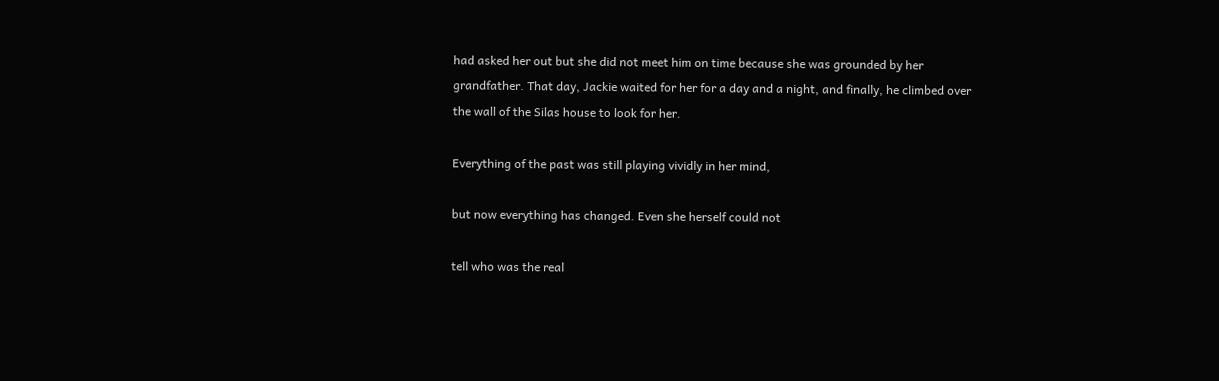had asked her out but she did not meet him on time because she was grounded by her grandfather. That day, Jackie waited for her for a day and a night, and finally, he climbed over the wall of the Silas house to look for her.

Everything of the past was still playing vividly in her mind,

but now everything has changed. Even she herself could not

tell who was the real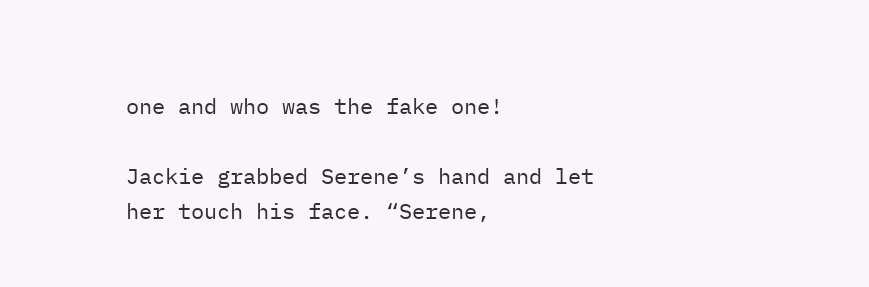one and who was the fake one!

Jackie grabbed Serene’s hand and let her touch his face. “Serene,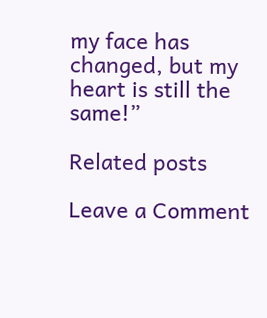my face has changed, but my heart is still the same!”

Related posts

Leave a Comment